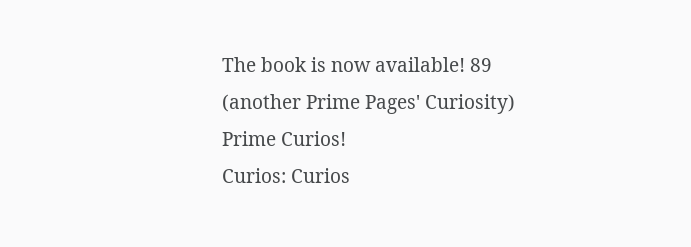The book is now available! 89
(another Prime Pages' Curiosity)
Prime Curios!
Curios: Curios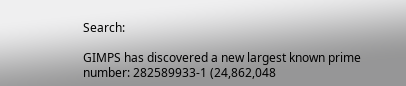Search:

GIMPS has discovered a new largest known prime number: 282589933-1 (24,862,048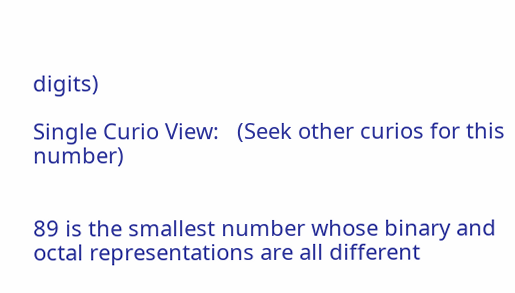digits)

Single Curio View:   (Seek other curios for this number)


89 is the smallest number whose binary and octal representations are all different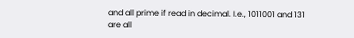and all prime if read in decimal. I.e., 1011001 and 131 are all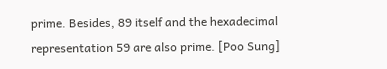prime. Besides, 89 itself and the hexadecimal representation 59 are also prime. [Poo Sung]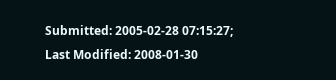Submitted: 2005-02-28 07:15:27;   Last Modified: 2008-01-30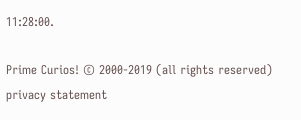11:28:00.

Prime Curios! © 2000-2019 (all rights reserved)  privacy statement